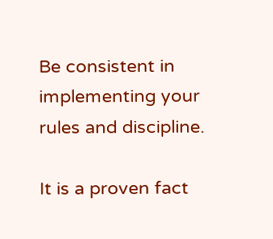Be consistent in implementing your rules and discipline.

It is a proven fact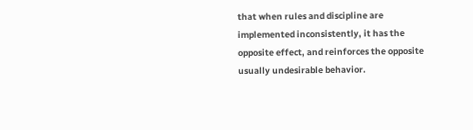that when rules and discipline are implemented inconsistently, it has the opposite effect, and reinforces the opposite usually undesirable behavior.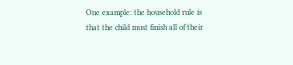One example: the household rule is that the child must finish all of their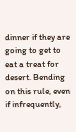dinner if they are going to get to eat a treat for desert. Bending on this rule, even if infrequently,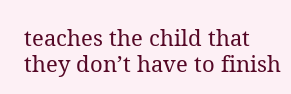teaches the child that they don’t have to finish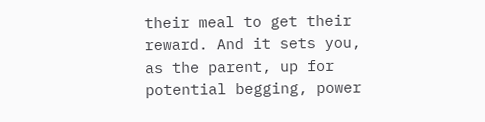their meal to get their reward. And it sets you, as the parent, up for potential begging, power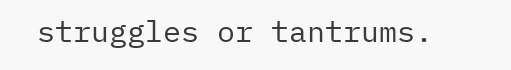struggles or tantrums.